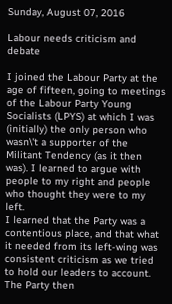Sunday, August 07, 2016

Labour needs criticism and debate

I joined the Labour Party at the age of fifteen, going to meetings of the Labour Party Young Socialists (LPYS) at which I was (initially) the only person who wasn\'t a supporter of the Militant Tendency (as it then was). I learned to argue with people to my right and people who thought they were to my left.
I learned that the Party was a contentious place, and that what it needed from its left-wing was consistent criticism as we tried to hold our leaders to account. The Party then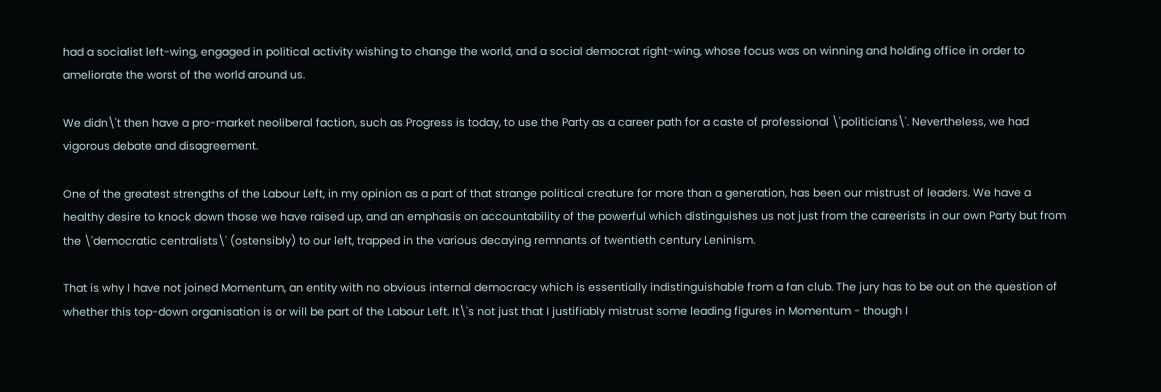had a socialist left-wing, engaged in political activity wishing to change the world, and a social democrat right-wing, whose focus was on winning and holding office in order to ameliorate the worst of the world around us.

We didn\'t then have a pro-market neoliberal faction, such as Progress is today, to use the Party as a career path for a caste of professional \'politicians\'. Nevertheless, we had vigorous debate and disagreement.

One of the greatest strengths of the Labour Left, in my opinion as a part of that strange political creature for more than a generation, has been our mistrust of leaders. We have a healthy desire to knock down those we have raised up, and an emphasis on accountability of the powerful which distinguishes us not just from the careerists in our own Party but from the \'democratic centralists\' (ostensibly) to our left, trapped in the various decaying remnants of twentieth century Leninism.

That is why I have not joined Momentum, an entity with no obvious internal democracy which is essentially indistinguishable from a fan club. The jury has to be out on the question of whether this top-down organisation is or will be part of the Labour Left. It\'s not just that I justifiably mistrust some leading figures in Momentum - though I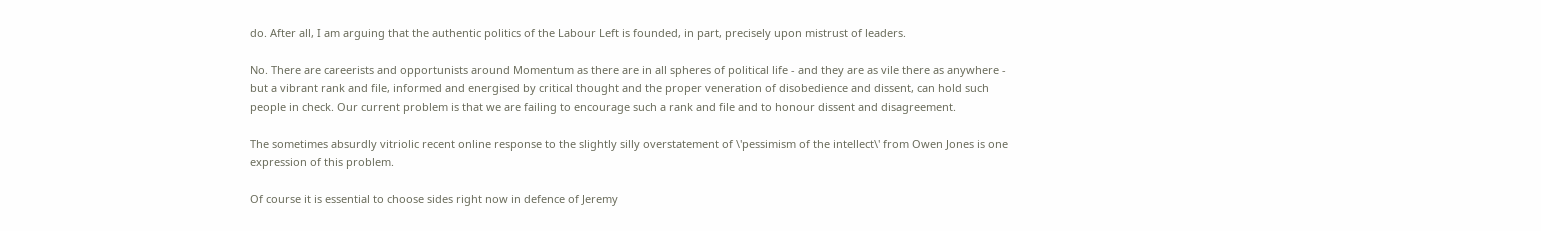do. After all, I am arguing that the authentic politics of the Labour Left is founded, in part, precisely upon mistrust of leaders.

No. There are careerists and opportunists around Momentum as there are in all spheres of political life - and they are as vile there as anywhere - but a vibrant rank and file, informed and energised by critical thought and the proper veneration of disobedience and dissent, can hold such people in check. Our current problem is that we are failing to encourage such a rank and file and to honour dissent and disagreement.

The sometimes absurdly vitriolic recent online response to the slightly silly overstatement of \'pessimism of the intellect\' from Owen Jones is one expression of this problem.

Of course it is essential to choose sides right now in defence of Jeremy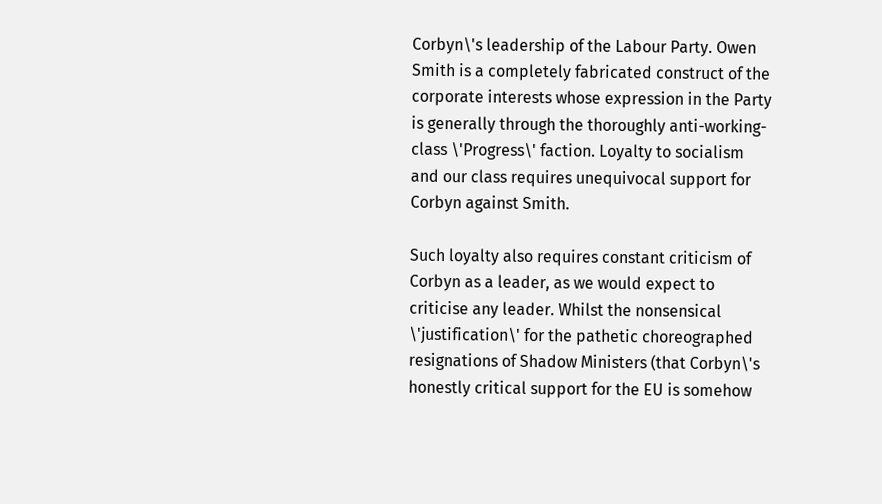Corbyn\'s leadership of the Labour Party. Owen Smith is a completely fabricated construct of the corporate interests whose expression in the Party is generally through the thoroughly anti-working-class \'Progress\' faction. Loyalty to socialism and our class requires unequivocal support for Corbyn against Smith.

Such loyalty also requires constant criticism of Corbyn as a leader, as we would expect to criticise any leader. Whilst the nonsensical \'justification\' for the pathetic choreographed resignations of Shadow Ministers (that Corbyn\'s honestly critical support for the EU is somehow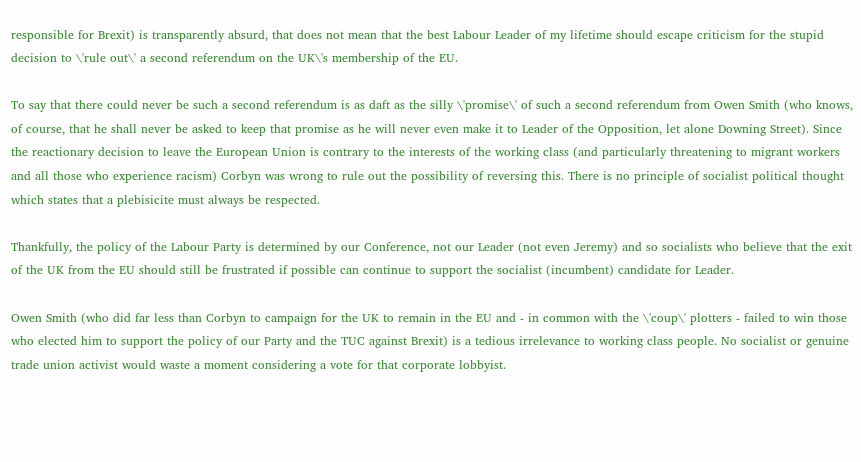responsible for Brexit) is transparently absurd, that does not mean that the best Labour Leader of my lifetime should escape criticism for the stupid decision to \'rule out\' a second referendum on the UK\'s membership of the EU.

To say that there could never be such a second referendum is as daft as the silly \'promise\' of such a second referendum from Owen Smith (who knows, of course, that he shall never be asked to keep that promise as he will never even make it to Leader of the Opposition, let alone Downing Street). Since the reactionary decision to leave the European Union is contrary to the interests of the working class (and particularly threatening to migrant workers and all those who experience racism) Corbyn was wrong to rule out the possibility of reversing this. There is no principle of socialist political thought which states that a plebisicite must always be respected.

Thankfully, the policy of the Labour Party is determined by our Conference, not our Leader (not even Jeremy) and so socialists who believe that the exit of the UK from the EU should still be frustrated if possible can continue to support the socialist (incumbent) candidate for Leader.

Owen Smith (who did far less than Corbyn to campaign for the UK to remain in the EU and - in common with the \'coup\' plotters - failed to win those who elected him to support the policy of our Party and the TUC against Brexit) is a tedious irrelevance to working class people. No socialist or genuine trade union activist would waste a moment considering a vote for that corporate lobbyist.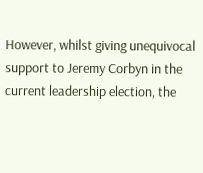However, whilst giving unequivocal support to Jeremy Corbyn in the current leadership election, the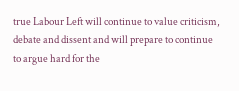true Labour Left will continue to value criticism, debate and dissent and will prepare to continue to argue hard for the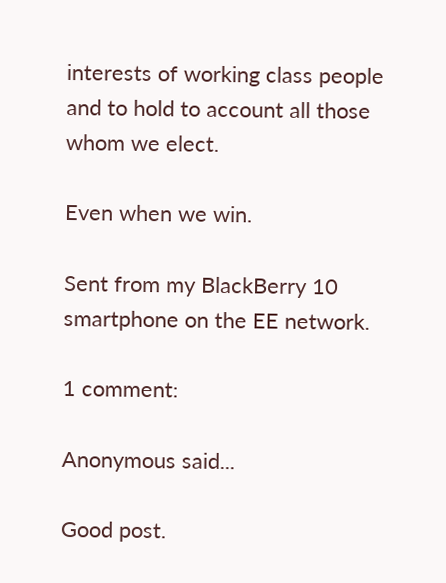interests of working class people and to hold to account all those whom we elect.

Even when we win.

Sent from my BlackBerry 10 smartphone on the EE network.

1 comment:

Anonymous said...

Good post.